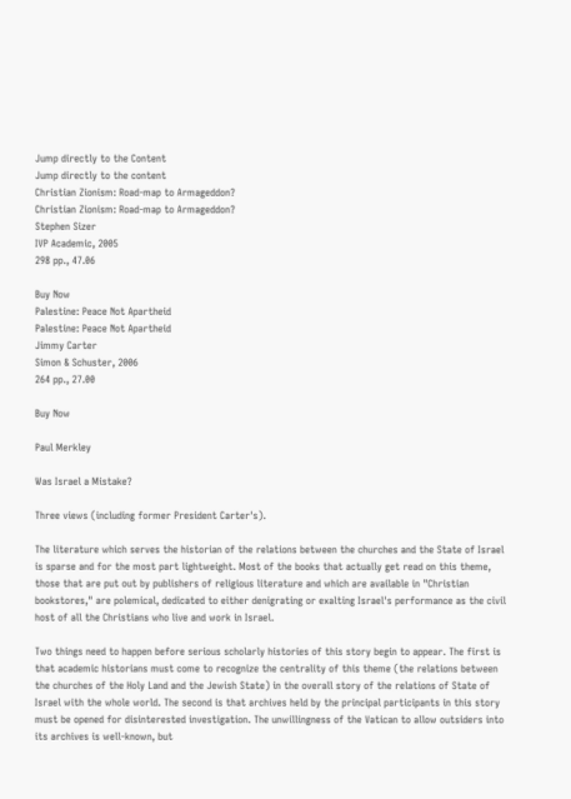Jump directly to the Content
Jump directly to the content
Christian Zionism: Road-map to Armageddon?
Christian Zionism: Road-map to Armageddon?
Stephen Sizer
IVP Academic, 2005
298 pp., 47.06

Buy Now
Palestine: Peace Not Apartheid
Palestine: Peace Not Apartheid
Jimmy Carter
Simon & Schuster, 2006
264 pp., 27.00

Buy Now

Paul Merkley

Was Israel a Mistake?

Three views (including former President Carter's).

The literature which serves the historian of the relations between the churches and the State of Israel is sparse and for the most part lightweight. Most of the books that actually get read on this theme, those that are put out by publishers of religious literature and which are available in "Christian bookstores," are polemical, dedicated to either denigrating or exalting Israel's performance as the civil host of all the Christians who live and work in Israel.

Two things need to happen before serious scholarly histories of this story begin to appear. The first is that academic historians must come to recognize the centrality of this theme (the relations between the churches of the Holy Land and the Jewish State) in the overall story of the relations of State of Israel with the whole world. The second is that archives held by the principal participants in this story must be opened for disinterested investigation. The unwillingness of the Vatican to allow outsiders into its archives is well-known, but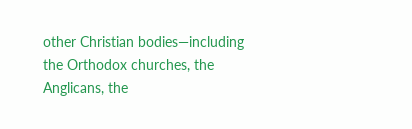other Christian bodies—including the Orthodox churches, the Anglicans, the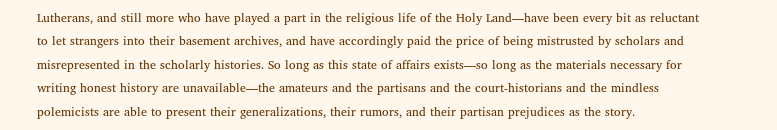Lutherans, and still more who have played a part in the religious life of the Holy Land—have been every bit as reluctant to let strangers into their basement archives, and have accordingly paid the price of being mistrusted by scholars and misrepresented in the scholarly histories. So long as this state of affairs exists—so long as the materials necessary for writing honest history are unavailable—the amateurs and the partisans and the court-historians and the mindless polemicists are able to present their generalizations, their rumors, and their partisan prejudices as the story.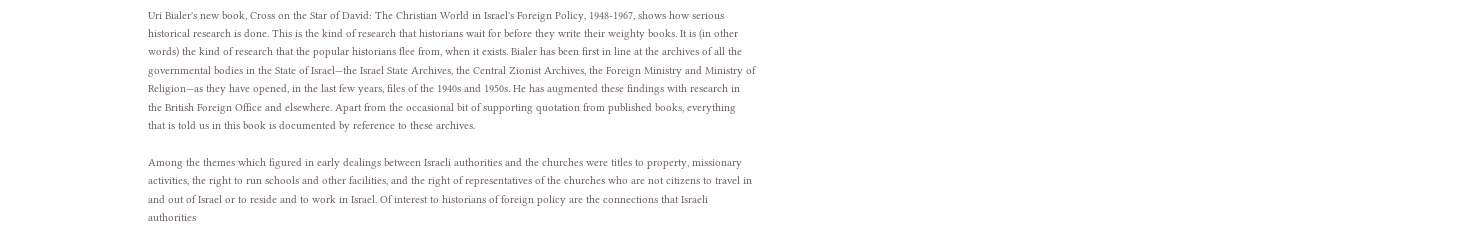Uri Bialer's new book, Cross on the Star of David: The Christian World in Israel's Foreign Policy, 1948-1967, shows how serious historical research is done. This is the kind of research that historians wait for before they write their weighty books. It is (in other words) the kind of research that the popular historians flee from, when it exists. Bialer has been first in line at the archives of all the governmental bodies in the State of Israel—the Israel State Archives, the Central Zionist Archives, the Foreign Ministry and Ministry of Religion—as they have opened, in the last few years, files of the 1940s and 1950s. He has augmented these findings with research in the British Foreign Office and elsewhere. Apart from the occasional bit of supporting quotation from published books, everything that is told us in this book is documented by reference to these archives.

Among the themes which figured in early dealings between Israeli authorities and the churches were titles to property, missionary activities, the right to run schools and other facilities, and the right of representatives of the churches who are not citizens to travel in and out of Israel or to reside and to work in Israel. Of interest to historians of foreign policy are the connections that Israeli authorities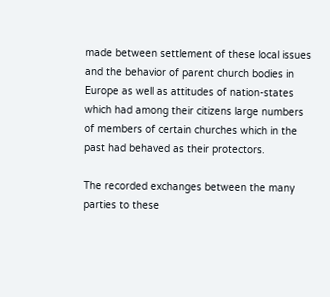made between settlement of these local issues and the behavior of parent church bodies in Europe as well as attitudes of nation-states which had among their citizens large numbers of members of certain churches which in the past had behaved as their protectors.

The recorded exchanges between the many parties to these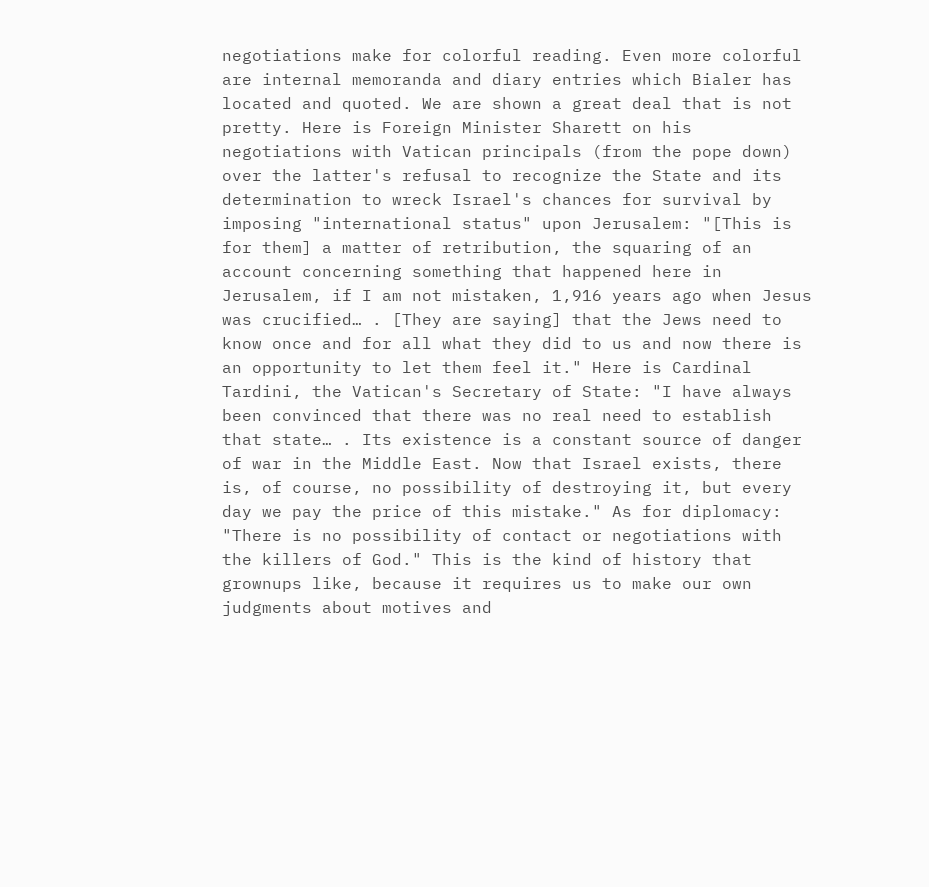negotiations make for colorful reading. Even more colorful are internal memoranda and diary entries which Bialer has located and quoted. We are shown a great deal that is not pretty. Here is Foreign Minister Sharett on his negotiations with Vatican principals (from the pope down) over the latter's refusal to recognize the State and its determination to wreck Israel's chances for survival by imposing "international status" upon Jerusalem: "[This is for them] a matter of retribution, the squaring of an account concerning something that happened here in Jerusalem, if I am not mistaken, 1,916 years ago when Jesus was crucified… . [They are saying] that the Jews need to know once and for all what they did to us and now there is an opportunity to let them feel it." Here is Cardinal Tardini, the Vatican's Secretary of State: "I have always been convinced that there was no real need to establish that state… . Its existence is a constant source of danger of war in the Middle East. Now that Israel exists, there is, of course, no possibility of destroying it, but every day we pay the price of this mistake." As for diplomacy: "There is no possibility of contact or negotiations with the killers of God." This is the kind of history that grownups like, because it requires us to make our own judgments about motives and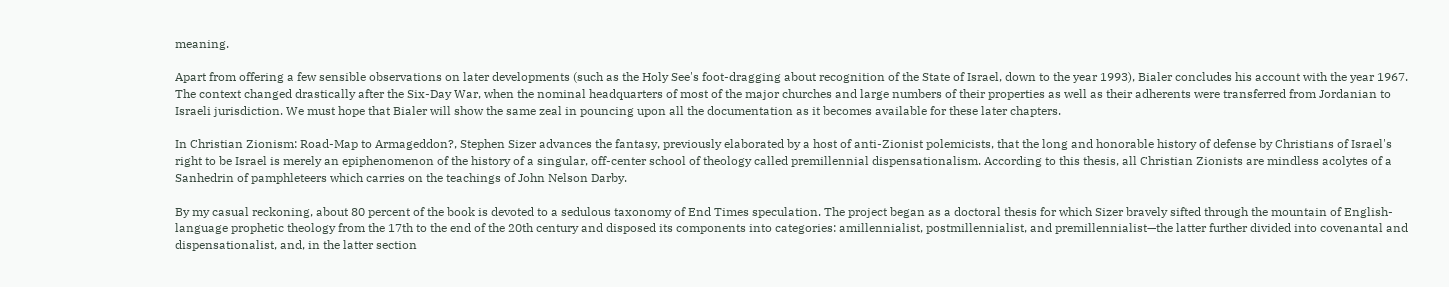meaning.

Apart from offering a few sensible observations on later developments (such as the Holy See's foot-dragging about recognition of the State of Israel, down to the year 1993), Bialer concludes his account with the year 1967. The context changed drastically after the Six-Day War, when the nominal headquarters of most of the major churches and large numbers of their properties as well as their adherents were transferred from Jordanian to Israeli jurisdiction. We must hope that Bialer will show the same zeal in pouncing upon all the documentation as it becomes available for these later chapters.

In Christian Zionism: Road-Map to Armageddon?, Stephen Sizer advances the fantasy, previously elaborated by a host of anti-Zionist polemicists, that the long and honorable history of defense by Christians of Israel's right to be Israel is merely an epiphenomenon of the history of a singular, off-center school of theology called premillennial dispensationalism. According to this thesis, all Christian Zionists are mindless acolytes of a Sanhedrin of pamphleteers which carries on the teachings of John Nelson Darby.

By my casual reckoning, about 80 percent of the book is devoted to a sedulous taxonomy of End Times speculation. The project began as a doctoral thesis for which Sizer bravely sifted through the mountain of English-language prophetic theology from the 17th to the end of the 20th century and disposed its components into categories: amillennialist, postmillennialist, and premillennialist—the latter further divided into covenantal and dispensationalist, and, in the latter section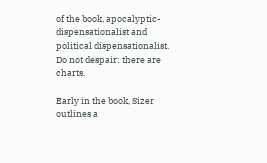of the book, apocalyptic-dispensationalist and political dispensationalist. Do not despair: there are charts.

Early in the book, Sizer outlines a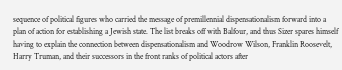sequence of political figures who carried the message of premillennial dispensationalism forward into a plan of action for establishing a Jewish state. The list breaks off with Balfour, and thus Sizer spares himself having to explain the connection between dispensationalism and Woodrow Wilson, Franklin Roosevelt, Harry Truman, and their successors in the front ranks of political actors after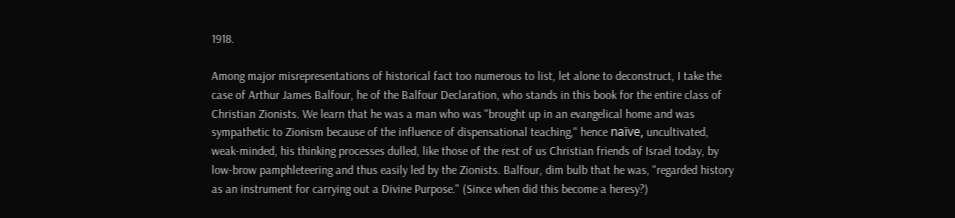1918.

Among major misrepresentations of historical fact too numerous to list, let alone to deconstruct, I take the case of Arthur James Balfour, he of the Balfour Declaration, who stands in this book for the entire class of Christian Zionists. We learn that he was a man who was "brought up in an evangelical home and was sympathetic to Zionism because of the influence of dispensational teaching," hence naïve, uncultivated, weak-minded, his thinking processes dulled, like those of the rest of us Christian friends of Israel today, by low-brow pamphleteering and thus easily led by the Zionists. Balfour, dim bulb that he was, "regarded history as an instrument for carrying out a Divine Purpose." (Since when did this become a heresy?)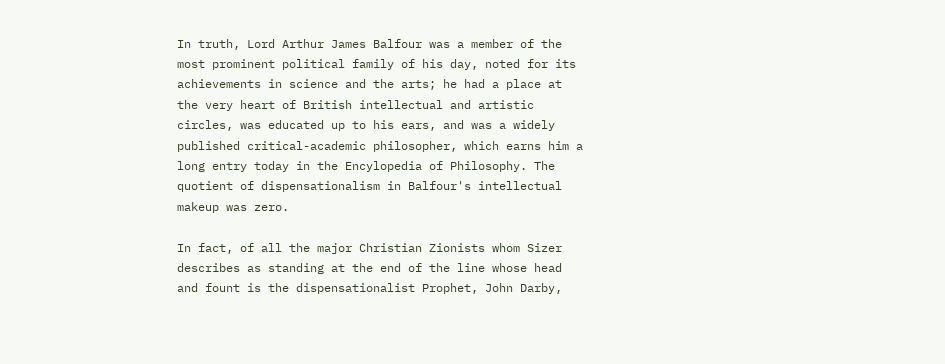In truth, Lord Arthur James Balfour was a member of the most prominent political family of his day, noted for its achievements in science and the arts; he had a place at the very heart of British intellectual and artistic circles, was educated up to his ears, and was a widely published critical-academic philosopher, which earns him a long entry today in the Encylopedia of Philosophy. The quotient of dispensationalism in Balfour's intellectual makeup was zero.

In fact, of all the major Christian Zionists whom Sizer describes as standing at the end of the line whose head and fount is the dispensationalist Prophet, John Darby,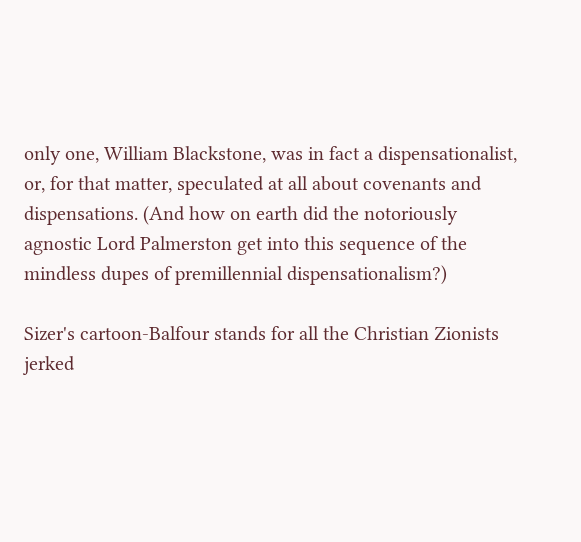only one, William Blackstone, was in fact a dispensationalist, or, for that matter, speculated at all about covenants and dispensations. (And how on earth did the notoriously agnostic Lord Palmerston get into this sequence of the mindless dupes of premillennial dispensationalism?)

Sizer's cartoon-Balfour stands for all the Christian Zionists jerked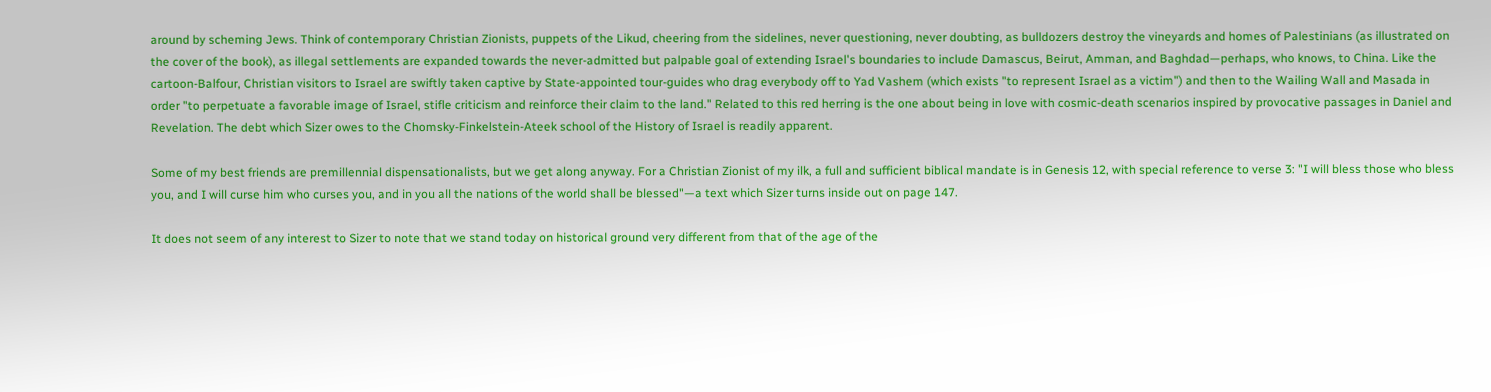around by scheming Jews. Think of contemporary Christian Zionists, puppets of the Likud, cheering from the sidelines, never questioning, never doubting, as bulldozers destroy the vineyards and homes of Palestinians (as illustrated on the cover of the book), as illegal settlements are expanded towards the never-admitted but palpable goal of extending Israel's boundaries to include Damascus, Beirut, Amman, and Baghdad—perhaps, who knows, to China. Like the cartoon-Balfour, Christian visitors to Israel are swiftly taken captive by State-appointed tour-guides who drag everybody off to Yad Vashem (which exists "to represent Israel as a victim") and then to the Wailing Wall and Masada in order "to perpetuate a favorable image of Israel, stifle criticism and reinforce their claim to the land." Related to this red herring is the one about being in love with cosmic-death scenarios inspired by provocative passages in Daniel and Revelation. The debt which Sizer owes to the Chomsky-Finkelstein-Ateek school of the History of Israel is readily apparent.

Some of my best friends are premillennial dispensationalists, but we get along anyway. For a Christian Zionist of my ilk, a full and sufficient biblical mandate is in Genesis 12, with special reference to verse 3: "I will bless those who bless you, and I will curse him who curses you, and in you all the nations of the world shall be blessed"—a text which Sizer turns inside out on page 147.

It does not seem of any interest to Sizer to note that we stand today on historical ground very different from that of the age of the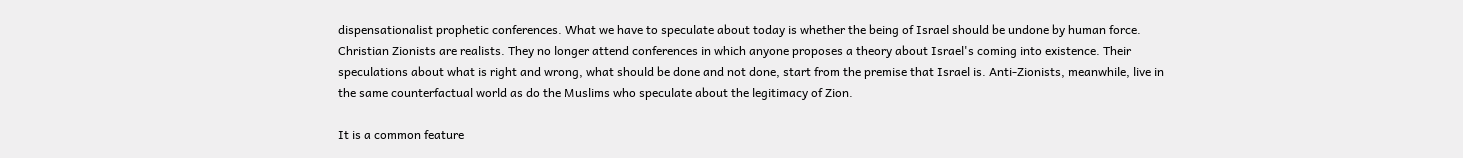dispensationalist prophetic conferences. What we have to speculate about today is whether the being of Israel should be undone by human force. Christian Zionists are realists. They no longer attend conferences in which anyone proposes a theory about Israel's coming into existence. Their speculations about what is right and wrong, what should be done and not done, start from the premise that Israel is. Anti-Zionists, meanwhile, live in the same counterfactual world as do the Muslims who speculate about the legitimacy of Zion.

It is a common feature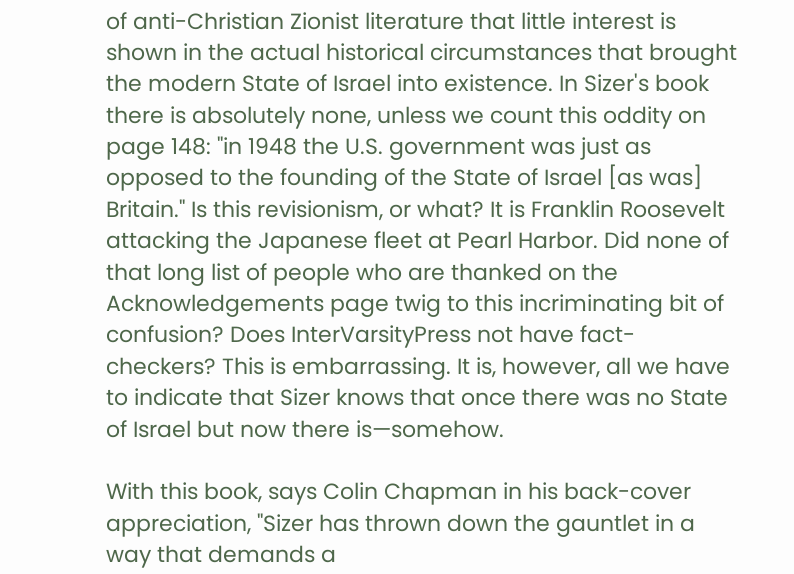of anti-Christian Zionist literature that little interest is shown in the actual historical circumstances that brought the modern State of Israel into existence. In Sizer's book there is absolutely none, unless we count this oddity on page 148: "in 1948 the U.S. government was just as opposed to the founding of the State of Israel [as was] Britain." Is this revisionism, or what? It is Franklin Roosevelt attacking the Japanese fleet at Pearl Harbor. Did none of that long list of people who are thanked on the Acknowledgements page twig to this incriminating bit of confusion? Does InterVarsityPress not have fact-checkers? This is embarrassing. It is, however, all we have to indicate that Sizer knows that once there was no State of Israel but now there is—somehow.

With this book, says Colin Chapman in his back-cover appreciation, "Sizer has thrown down the gauntlet in a way that demands a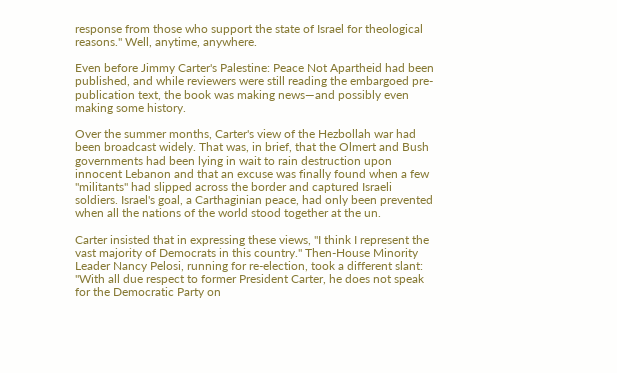response from those who support the state of Israel for theological reasons." Well, anytime, anywhere.

Even before Jimmy Carter's Palestine: Peace Not Apartheid had been published, and while reviewers were still reading the embargoed pre-publication text, the book was making news—and possibly even making some history.

Over the summer months, Carter's view of the Hezbollah war had been broadcast widely. That was, in brief, that the Olmert and Bush governments had been lying in wait to rain destruction upon innocent Lebanon and that an excuse was finally found when a few "militants" had slipped across the border and captured Israeli soldiers. Israel's goal, a Carthaginian peace, had only been prevented when all the nations of the world stood together at the un.

Carter insisted that in expressing these views, "I think I represent the vast majority of Democrats in this country." Then-House Minority Leader Nancy Pelosi, running for re-election, took a different slant: "With all due respect to former President Carter, he does not speak for the Democratic Party on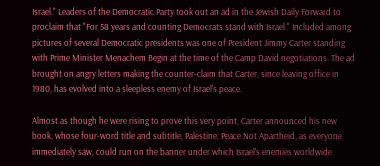Israel." Leaders of the Democratic Party took out an ad in the Jewish Daily Forward to proclaim that "For 58 years and counting Democrats stand with Israel." Included among pictures of several Democratic presidents was one of President Jimmy Carter standing with Prime Minister Menachem Begin at the time of the Camp David negotiations. The ad brought on angry letters making the counter-claim that Carter, since leaving office in 1980, has evolved into a sleepless enemy of Israel's peace.

Almost as though he were rising to prove this very point, Carter announced his new book, whose four-word title and subtitle, Palestine: Peace Not Apartheid, as everyone immediately saw, could run on the banner under which Israel's enemies worldwide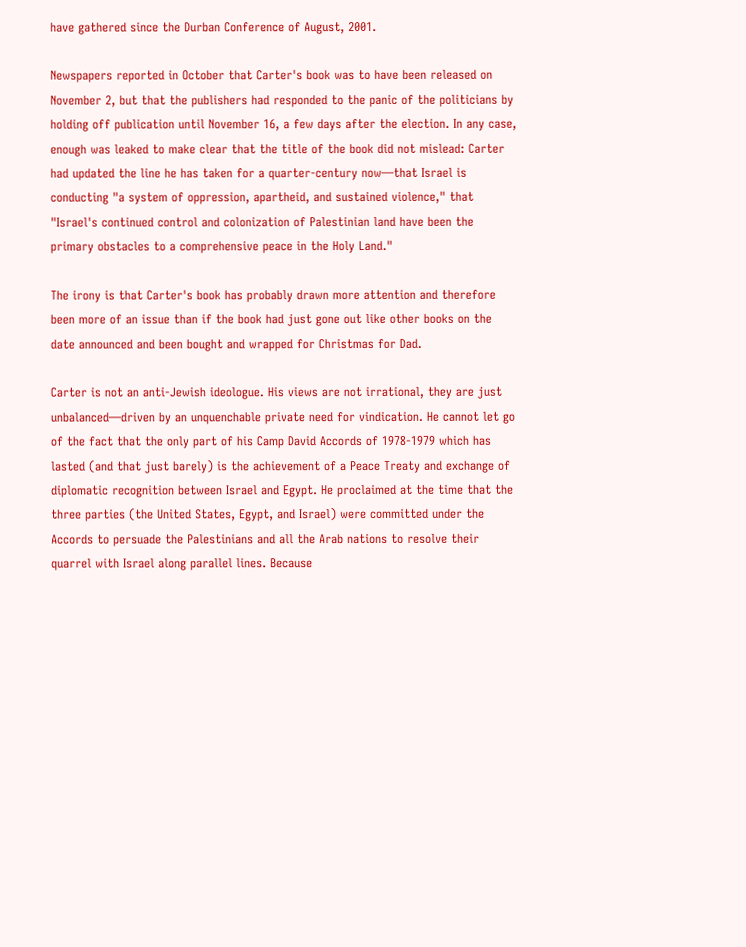have gathered since the Durban Conference of August, 2001.

Newspapers reported in October that Carter's book was to have been released on November 2, but that the publishers had responded to the panic of the politicians by holding off publication until November 16, a few days after the election. In any case, enough was leaked to make clear that the title of the book did not mislead: Carter had updated the line he has taken for a quarter-century now—that Israel is conducting "a system of oppression, apartheid, and sustained violence," that "Israel's continued control and colonization of Palestinian land have been the primary obstacles to a comprehensive peace in the Holy Land."

The irony is that Carter's book has probably drawn more attention and therefore been more of an issue than if the book had just gone out like other books on the date announced and been bought and wrapped for Christmas for Dad.

Carter is not an anti-Jewish ideologue. His views are not irrational, they are just unbalanced—driven by an unquenchable private need for vindication. He cannot let go of the fact that the only part of his Camp David Accords of 1978-1979 which has lasted (and that just barely) is the achievement of a Peace Treaty and exchange of diplomatic recognition between Israel and Egypt. He proclaimed at the time that the three parties (the United States, Egypt, and Israel) were committed under the Accords to persuade the Palestinians and all the Arab nations to resolve their quarrel with Israel along parallel lines. Because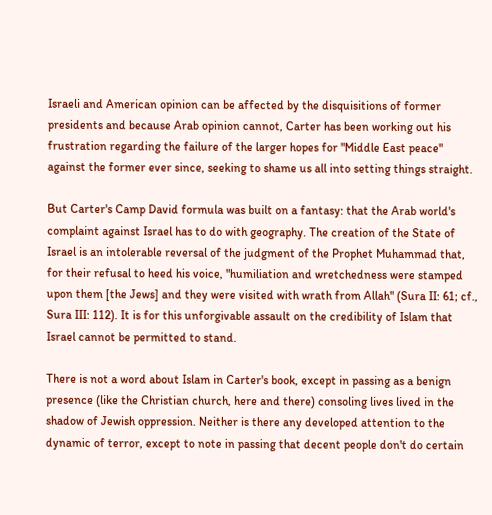Israeli and American opinion can be affected by the disquisitions of former presidents and because Arab opinion cannot, Carter has been working out his frustration regarding the failure of the larger hopes for "Middle East peace" against the former ever since, seeking to shame us all into setting things straight.

But Carter's Camp David formula was built on a fantasy: that the Arab world's complaint against Israel has to do with geography. The creation of the State of Israel is an intolerable reversal of the judgment of the Prophet Muhammad that, for their refusal to heed his voice, "humiliation and wretchedness were stamped upon them [the Jews] and they were visited with wrath from Allah" (Sura II: 61; cf., Sura III: 112). It is for this unforgivable assault on the credibility of Islam that Israel cannot be permitted to stand.

There is not a word about Islam in Carter's book, except in passing as a benign presence (like the Christian church, here and there) consoling lives lived in the shadow of Jewish oppression. Neither is there any developed attention to the dynamic of terror, except to note in passing that decent people don't do certain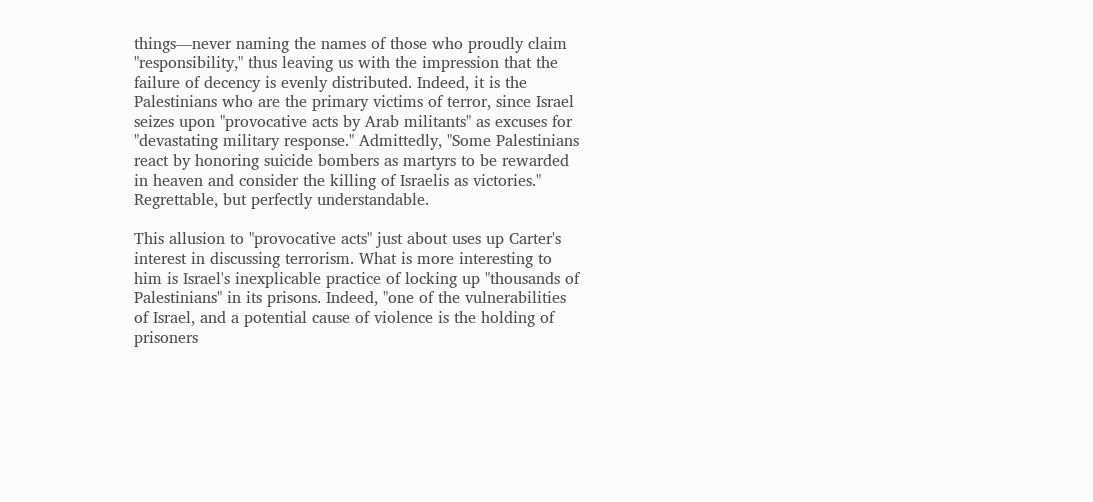things—never naming the names of those who proudly claim "responsibility," thus leaving us with the impression that the failure of decency is evenly distributed. Indeed, it is the Palestinians who are the primary victims of terror, since Israel seizes upon "provocative acts by Arab militants" as excuses for "devastating military response." Admittedly, "Some Palestinians react by honoring suicide bombers as martyrs to be rewarded in heaven and consider the killing of Israelis as victories." Regrettable, but perfectly understandable.

This allusion to "provocative acts" just about uses up Carter's interest in discussing terrorism. What is more interesting to him is Israel's inexplicable practice of locking up "thousands of Palestinians" in its prisons. Indeed, "one of the vulnerabilities of Israel, and a potential cause of violence is the holding of prisoners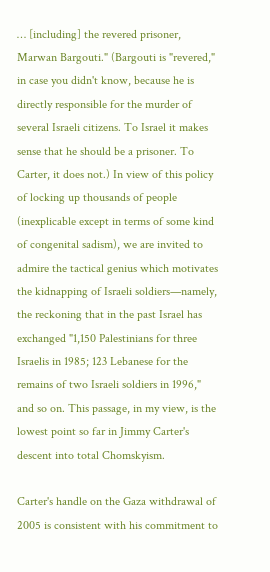… [including] the revered prisoner, Marwan Bargouti." (Bargouti is "revered," in case you didn't know, because he is directly responsible for the murder of several Israeli citizens. To Israel it makes sense that he should be a prisoner. To Carter, it does not.) In view of this policy of locking up thousands of people (inexplicable except in terms of some kind of congenital sadism), we are invited to admire the tactical genius which motivates the kidnapping of Israeli soldiers—namely, the reckoning that in the past Israel has exchanged "1,150 Palestinians for three Israelis in 1985; 123 Lebanese for the remains of two Israeli soldiers in 1996," and so on. This passage, in my view, is the lowest point so far in Jimmy Carter's descent into total Chomskyism.

Carter's handle on the Gaza withdrawal of 2005 is consistent with his commitment to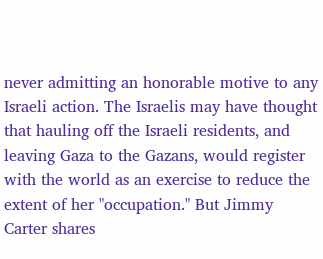never admitting an honorable motive to any Israeli action. The Israelis may have thought that hauling off the Israeli residents, and leaving Gaza to the Gazans, would register with the world as an exercise to reduce the extent of her "occupation." But Jimmy Carter shares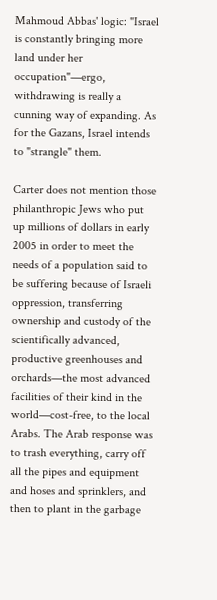Mahmoud Abbas' logic: "Israel is constantly bringing more land under her occupation"—ergo, withdrawing is really a cunning way of expanding. As for the Gazans, Israel intends to "strangle" them.

Carter does not mention those philanthropic Jews who put up millions of dollars in early 2005 in order to meet the needs of a population said to be suffering because of Israeli oppression, transferring ownership and custody of the scientifically advanced, productive greenhouses and orchards—the most advanced facilities of their kind in the world—cost-free, to the local Arabs. The Arab response was to trash everything, carry off all the pipes and equipment and hoses and sprinklers, and then to plant in the garbage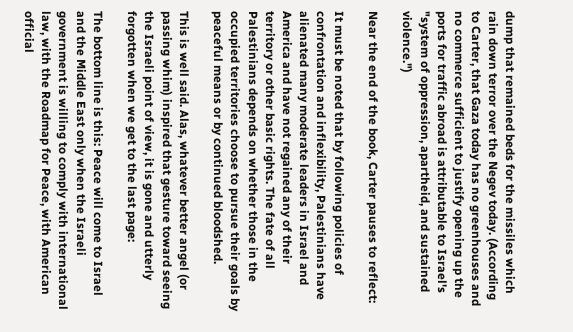dump that remained beds for the missiles which rain down terror over the Negev today. (According to Carter, that Gaza today has no greenhouses and no commerce sufficient to justify opening up the ports for traffic abroad is attributable to Israel's "system of oppression, apartheid, and sustained violence.")

Near the end of the book, Carter pauses to reflect:

It must be noted that by following policies of confrontation and inflexibility, Palestinians have alienated many moderate leaders in Israel and America and have not regained any of their territory or other basic rights. The fate of all Palestinians depends on whether those in the occupied territories choose to pursue their goals by peaceful means or by continued bloodshed.

This is well said. Alas, whatever better angel (or passing whim) inspired that gesture toward seeing the Israeli point of view, it is gone and utterly forgotten when we get to the last page:

The bottom line is this: Peace will come to Israel and the Middle East only when the Israeli government is willing to comply with international law, with the Roadmap for Peace, with American official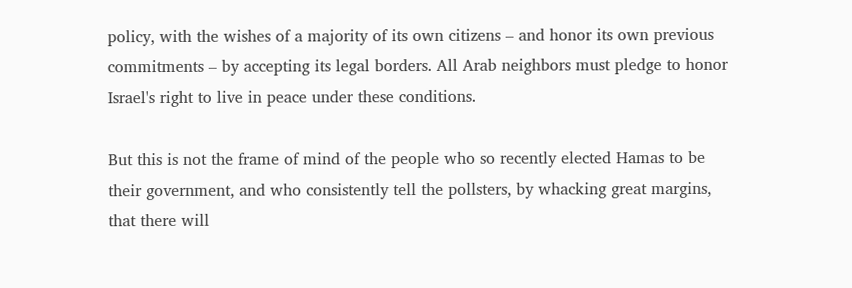policy, with the wishes of a majority of its own citizens – and honor its own previous commitments – by accepting its legal borders. All Arab neighbors must pledge to honor Israel's right to live in peace under these conditions.

But this is not the frame of mind of the people who so recently elected Hamas to be their government, and who consistently tell the pollsters, by whacking great margins, that there will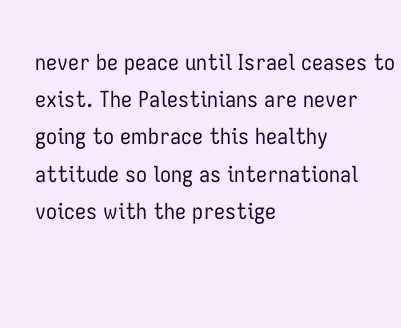never be peace until Israel ceases to exist. The Palestinians are never going to embrace this healthy attitude so long as international voices with the prestige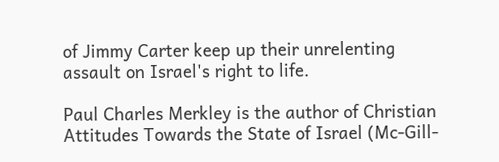of Jimmy Carter keep up their unrelenting assault on Israel's right to life.

Paul Charles Merkley is the author of Christian Attitudes Towards the State of Israel (Mc-Gill-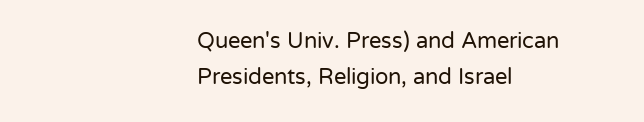Queen's Univ. Press) and American Presidents, Religion, and Israel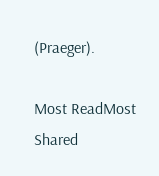(Praeger).

Most ReadMost Shared